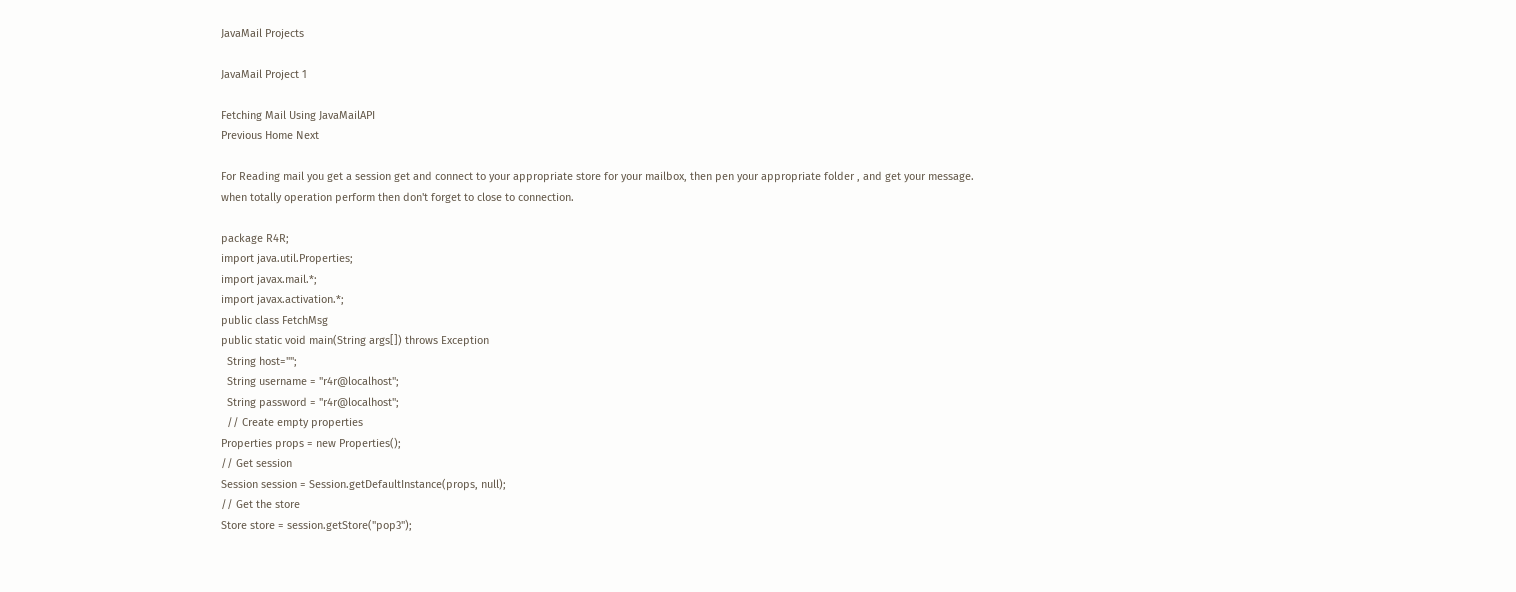JavaMail Projects

JavaMail Project 1

Fetching Mail Using JavaMailAPI
Previous Home Next

For Reading mail you get a session get and connect to your appropriate store for your mailbox, then pen your appropriate folder , and get your message. when totally operation perform then don't forget to close to connection.

package R4R;
import java.util.Properties;
import javax.mail.*;
import javax.activation.*;
public class FetchMsg
public static void main(String args[]) throws Exception
  String host="";
  String username = "r4r@localhost";
  String password = "r4r@localhost";
  // Create empty properties
Properties props = new Properties();
// Get session
Session session = Session.getDefaultInstance(props, null);
// Get the store
Store store = session.getStore("pop3");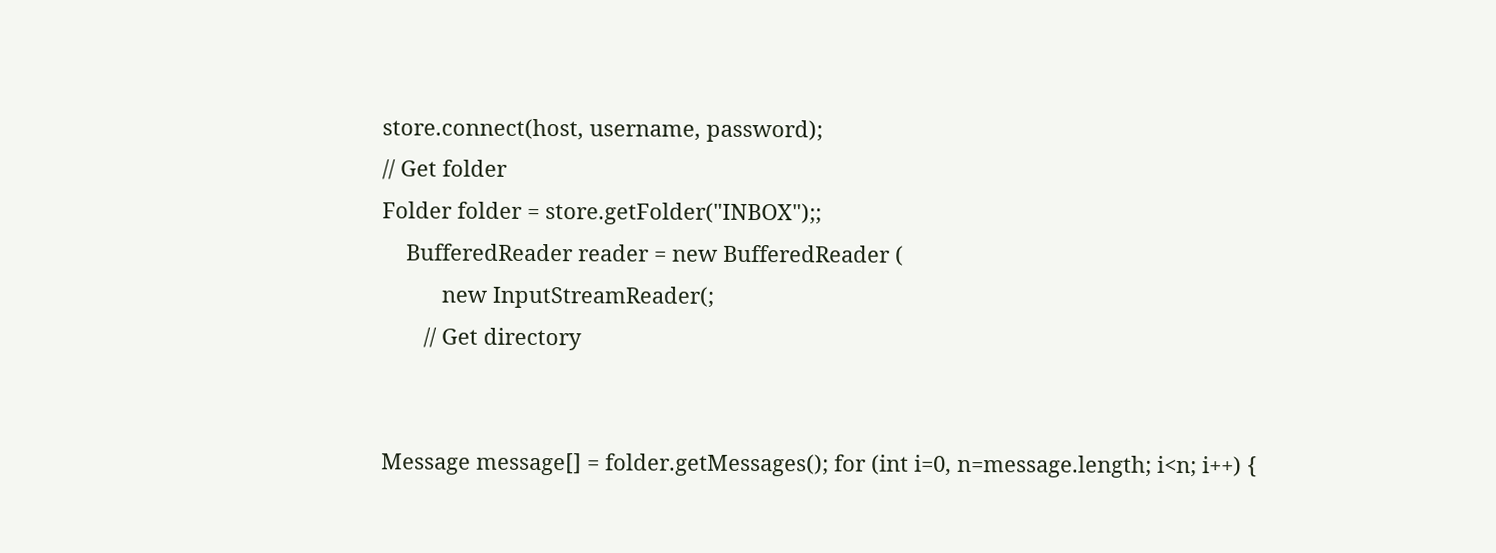store.connect(host, username, password);
// Get folder
Folder folder = store.getFolder("INBOX");;
    BufferedReader reader = new BufferedReader (
          new InputStreamReader(;
       // Get directory


Message message[] = folder.getMessages(); for (int i=0, n=message.length; i<n; i++) {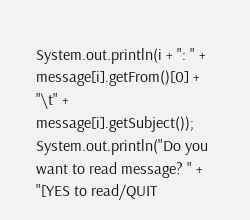System.out.println(i + ": " + message[i].getFrom()[0] + "\t" + message[i].getSubject()); System.out.println("Do you want to read message? " + "[YES to read/QUIT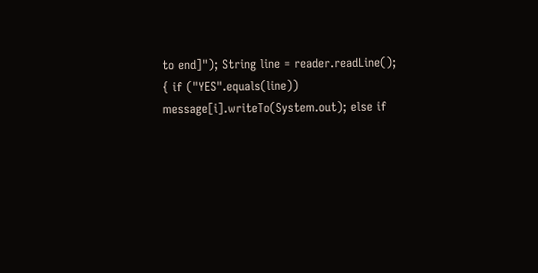to end]"); String line = reader.readLine(); { if ("YES".equals(line)) message[i].writeTo(System.out); else if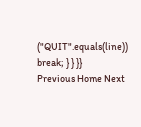("QUIT".equals(line)) break; } } }}
Previous Home Next